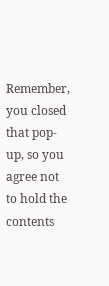Remember, you closed that pop-up, so you agree not to hold the contents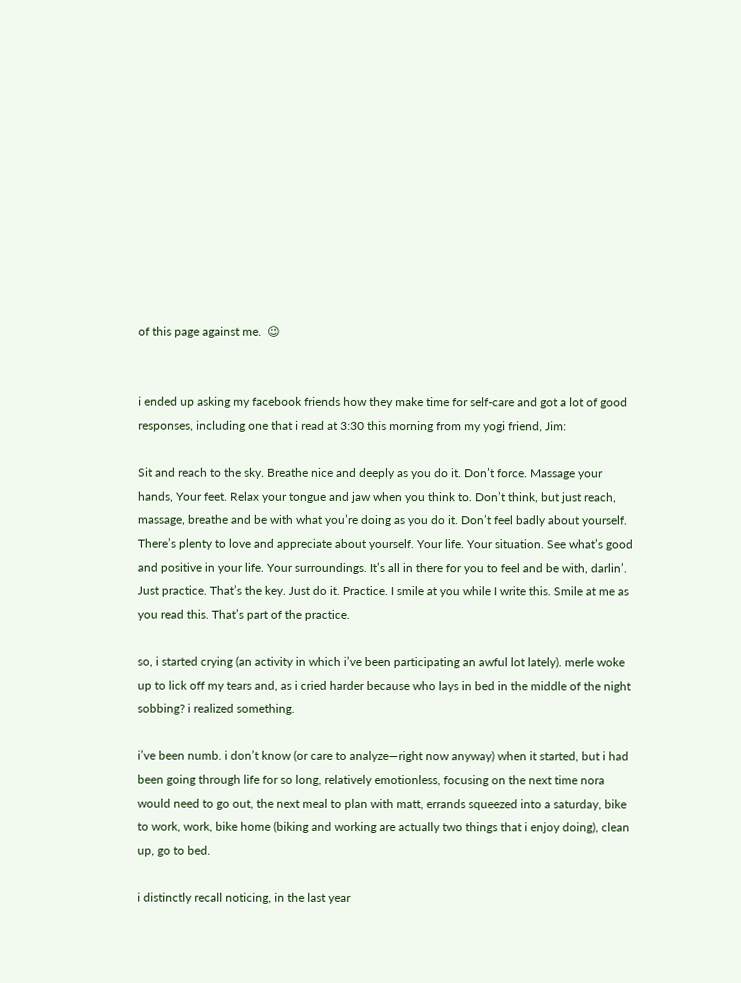of this page against me.  😉


i ended up asking my facebook friends how they make time for self-care and got a lot of good responses, including one that i read at 3:30 this morning from my yogi friend, Jim:

Sit and reach to the sky. Breathe nice and deeply as you do it. Don’t force. Massage your hands, Your feet. Relax your tongue and jaw when you think to. Don’t think, but just reach, massage, breathe and be with what you’re doing as you do it. Don’t feel badly about yourself. There’s plenty to love and appreciate about yourself. Your life. Your situation. See what’s good and positive in your life. Your surroundings. It’s all in there for you to feel and be with, darlin’. Just practice. That’s the key. Just do it. Practice. I smile at you while I write this. Smile at me as you read this. That’s part of the practice.

so, i started crying (an activity in which i’ve been participating an awful lot lately). merle woke up to lick off my tears and, as i cried harder because who lays in bed in the middle of the night sobbing? i realized something.

i’ve been numb. i don’t know (or care to analyze—right now anyway) when it started, but i had been going through life for so long, relatively emotionless, focusing on the next time nora would need to go out, the next meal to plan with matt, errands squeezed into a saturday, bike to work, work, bike home (biking and working are actually two things that i enjoy doing), clean up, go to bed.

i distinctly recall noticing, in the last year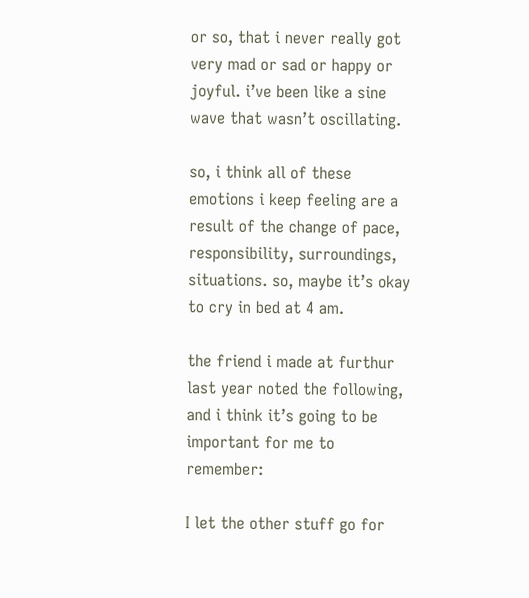or so, that i never really got very mad or sad or happy or joyful. i’ve been like a sine wave that wasn’t oscillating.

so, i think all of these emotions i keep feeling are a result of the change of pace, responsibility, surroundings, situations. so, maybe it’s okay to cry in bed at 4 am.

the friend i made at furthur last year noted the following, and i think it’s going to be important for me to remember:

I let the other stuff go for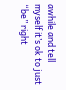awhile and tell myself it’s ok to just “be” right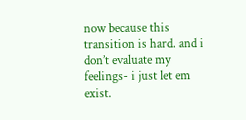now because this transition is hard. and i don’t evaluate my feelings- i just let em exist.